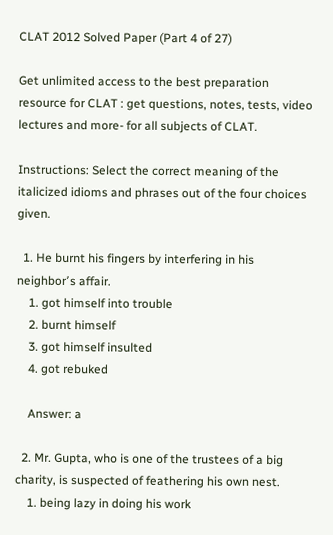CLAT 2012 Solved Paper (Part 4 of 27)

Get unlimited access to the best preparation resource for CLAT : get questions, notes, tests, video lectures and more- for all subjects of CLAT.

Instructions: Select the correct meaning of the italicized idioms and phrases out of the four choices given.

  1. He burnt his fingers by interfering in his neighbor՚s affair.
    1. got himself into trouble
    2. burnt himself
    3. got himself insulted
    4. got rebuked

    Answer: a

  2. Mr. Gupta, who is one of the trustees of a big charity, is suspected of feathering his own nest.
    1. being lazy in doing his work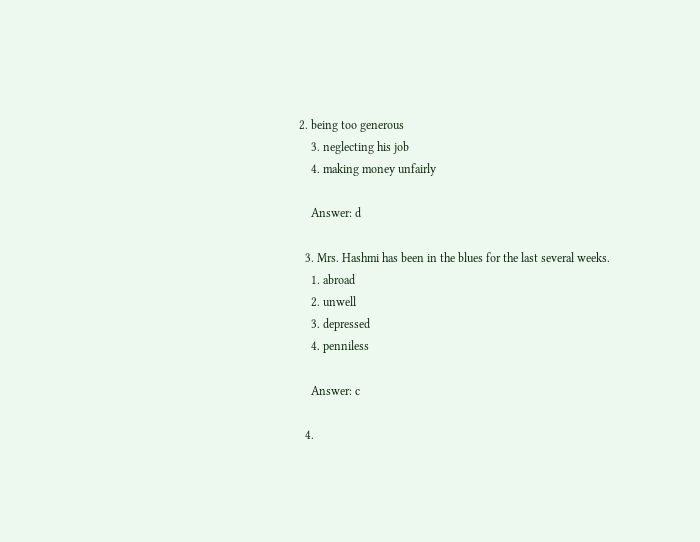2. being too generous
    3. neglecting his job
    4. making money unfairly

    Answer: d

  3. Mrs. Hashmi has been in the blues for the last several weeks.
    1. abroad
    2. unwell
    3. depressed
    4. penniless

    Answer: c

  4.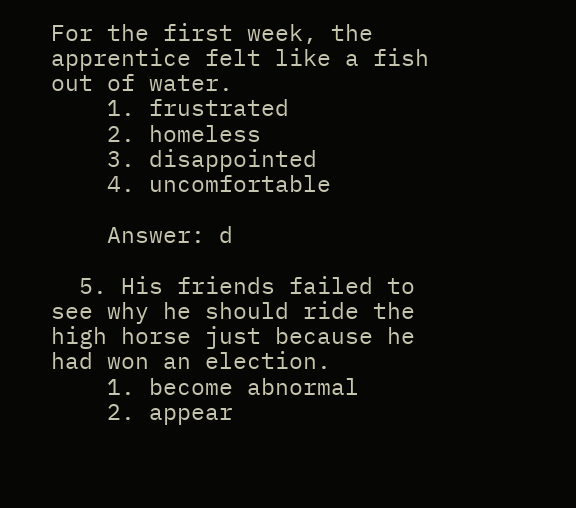For the first week, the apprentice felt like a fish out of water.
    1. frustrated
    2. homeless
    3. disappointed
    4. uncomfortable

    Answer: d

  5. His friends failed to see why he should ride the high horse just because he had won an election.
    1. become abnormal
    2. appear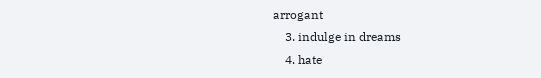arrogant
    3. indulge in dreams
    4. hate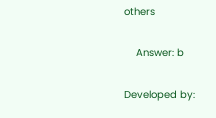others

    Answer: b

Developed by: